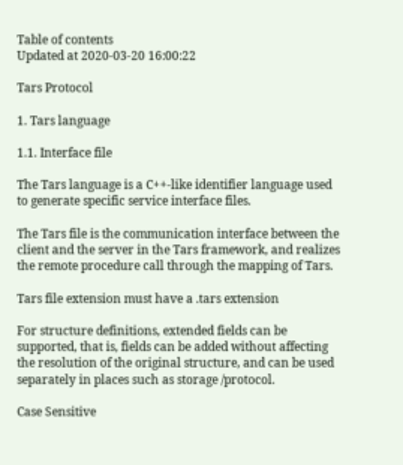Table of contents
Updated at 2020-03-20 16:00:22

Tars Protocol

1. Tars language

1.1. Interface file

The Tars language is a C++-like identifier language used to generate specific service interface files.

The Tars file is the communication interface between the client and the server in the Tars framework, and realizes the remote procedure call through the mapping of Tars.

Tars file extension must have a .tars extension

For structure definitions, extended fields can be supported, that is, fields can be added without affecting the resolution of the original structure, and can be used separately in places such as storage /protocol.

Case Sensitive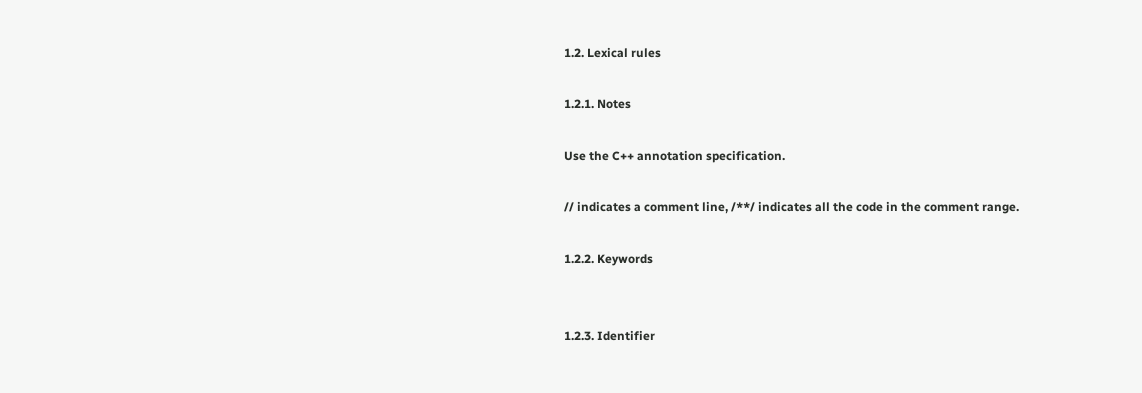1.2. Lexical rules

1.2.1. Notes

Use the C++ annotation specification.

// indicates a comment line, /**/ indicates all the code in the comment range.

1.2.2. Keywords


1.2.3. Identifier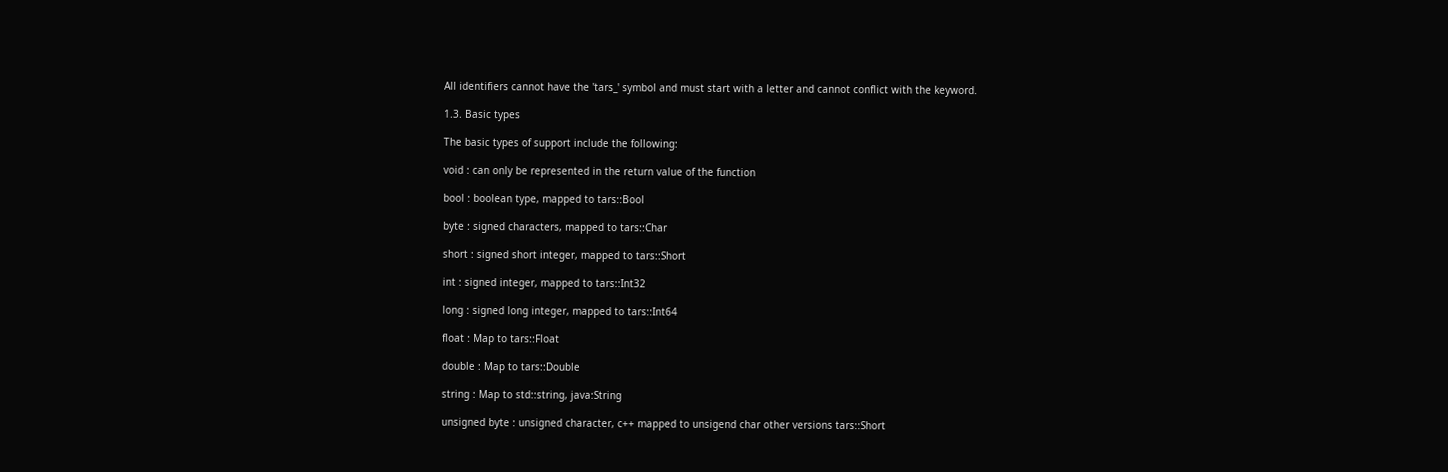All identifiers cannot have the 'tars_' symbol and must start with a letter and cannot conflict with the keyword.

1.3. Basic types

The basic types of support include the following:

void : can only be represented in the return value of the function

bool : boolean type, mapped to tars::Bool

byte : signed characters, mapped to tars::Char

short : signed short integer, mapped to tars::Short

int : signed integer, mapped to tars::Int32

long : signed long integer, mapped to tars::Int64

float : Map to tars::Float

double : Map to tars::Double

string : Map to std::string, java:String

unsigned byte : unsigned character, c++ mapped to unsigend char other versions tars::Short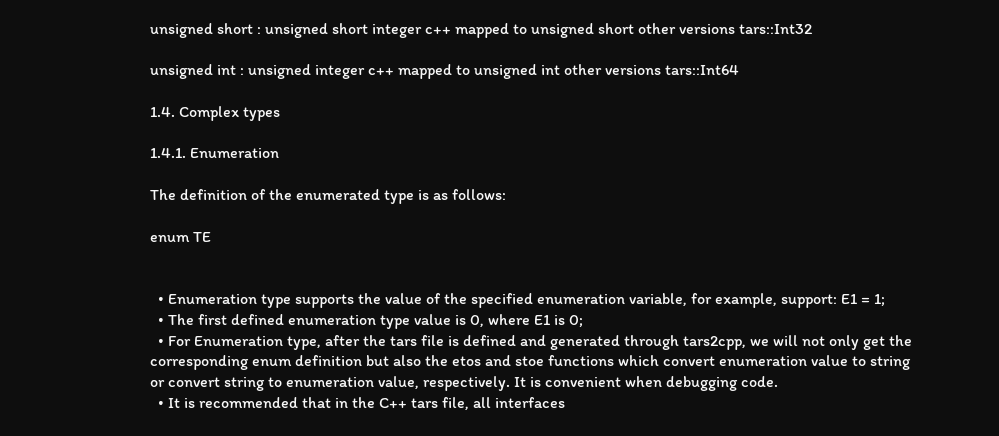unsigned short : unsigned short integer c++ mapped to unsigned short other versions tars::Int32

unsigned int : unsigned integer c++ mapped to unsigned int other versions tars::Int64

1.4. Complex types

1.4.1. Enumeration

The definition of the enumerated type is as follows:

enum TE


  • Enumeration type supports the value of the specified enumeration variable, for example, support: E1 = 1;
  • The first defined enumeration type value is 0, where E1 is 0;
  • For Enumeration type, after the tars file is defined and generated through tars2cpp, we will not only get the corresponding enum definition but also the etos and stoe functions which convert enumeration value to string or convert string to enumeration value, respectively. It is convenient when debugging code.
  • It is recommended that in the C++ tars file, all interfaces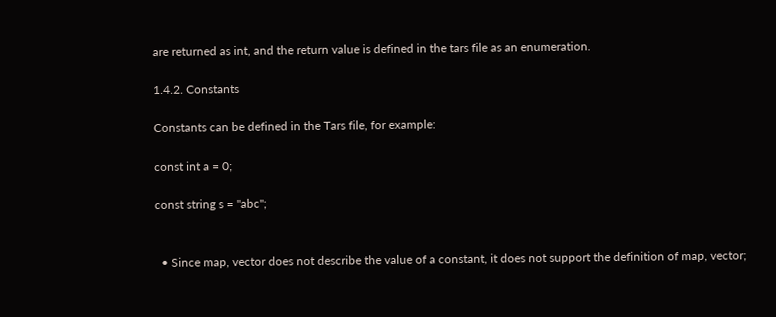are returned as int, and the return value is defined in the tars file as an enumeration.

1.4.2. Constants

Constants can be defined in the Tars file, for example:

const int a = 0;

const string s = "abc";


  • Since map, vector does not describe the value of a constant, it does not support the definition of map, vector;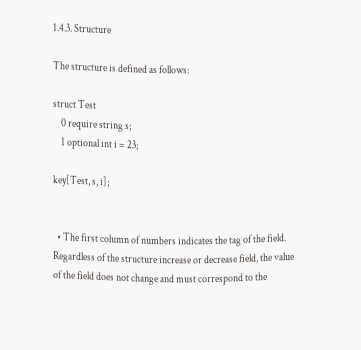1.4.3. Structure

The structure is defined as follows:

struct Test
    0 require string s;
    1 optional int i = 23;

key[Test, s, i];


  • The first column of numbers indicates the tag of the field. Regardless of the structure increase or decrease field, the value of the field does not change and must correspond to the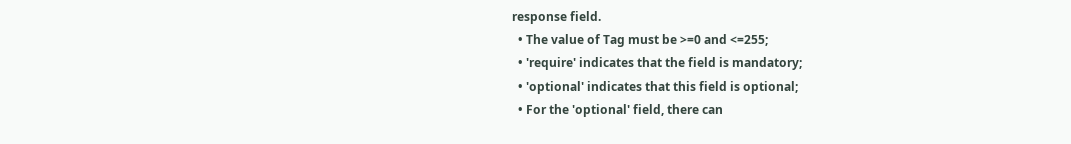response field.
  • The value of Tag must be >=0 and <=255;
  • 'require' indicates that the field is mandatory;
  • 'optional' indicates that this field is optional;
  • For the 'optional' field, there can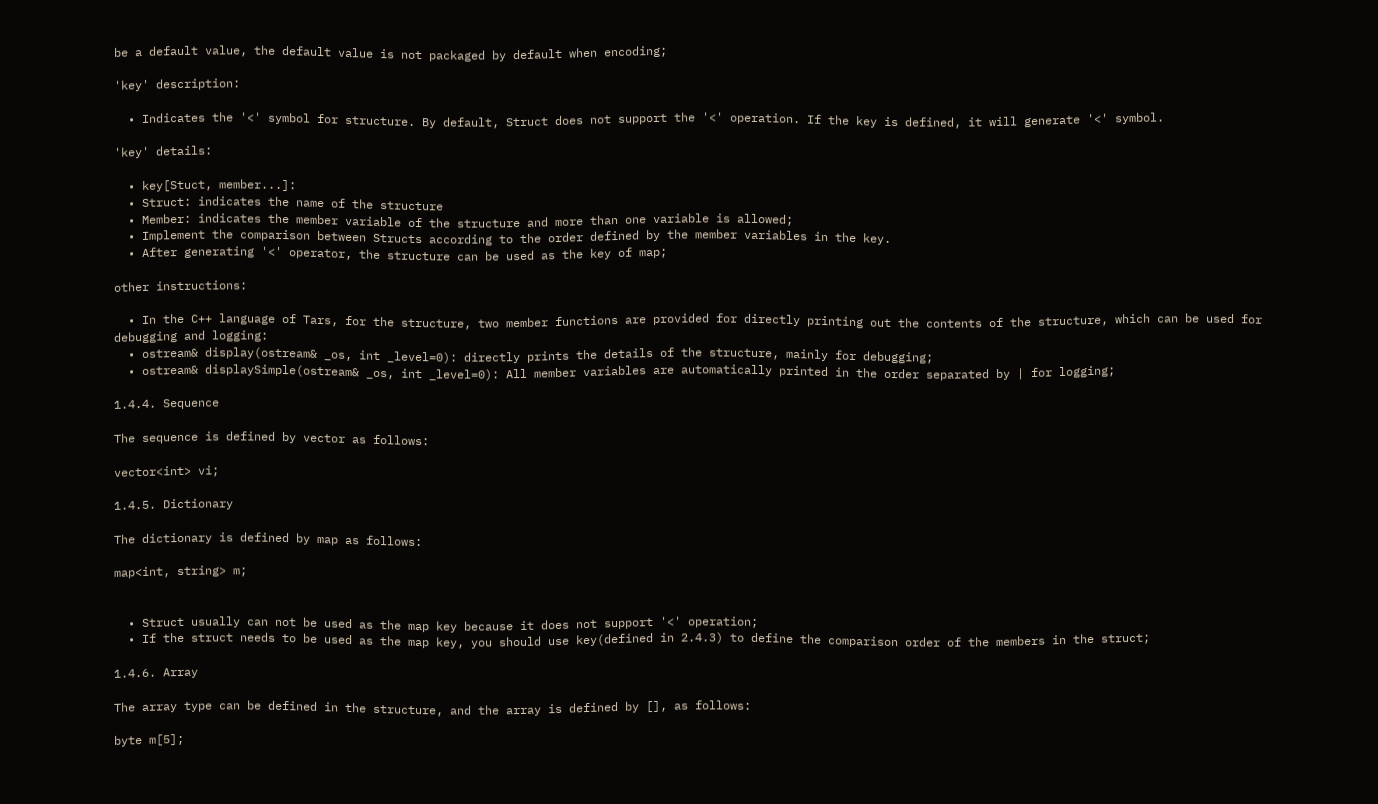be a default value, the default value is not packaged by default when encoding;

'key' description:

  • Indicates the '<' symbol for structure. By default, Struct does not support the '<' operation. If the key is defined, it will generate '<' symbol.

'key' details:

  • key[Stuct, member...]:
  • Struct: indicates the name of the structure
  • Member: indicates the member variable of the structure and more than one variable is allowed;
  • Implement the comparison between Structs according to the order defined by the member variables in the key.
  • After generating '<' operator, the structure can be used as the key of map;

other instructions:

  • In the C++ language of Tars, for the structure, two member functions are provided for directly printing out the contents of the structure, which can be used for debugging and logging:
  • ostream& display(ostream& _os, int _level=0): directly prints the details of the structure, mainly for debugging;
  • ostream& displaySimple(ostream& _os, int _level=0): All member variables are automatically printed in the order separated by | for logging;

1.4.4. Sequence

The sequence is defined by vector as follows:

vector<int> vi;

1.4.5. Dictionary

The dictionary is defined by map as follows:

map<int, string> m;


  • Struct usually can not be used as the map key because it does not support '<' operation;
  • If the struct needs to be used as the map key, you should use key(defined in 2.4.3) to define the comparison order of the members in the struct;

1.4.6. Array

The array type can be defined in the structure, and the array is defined by [], as follows:

byte m[5];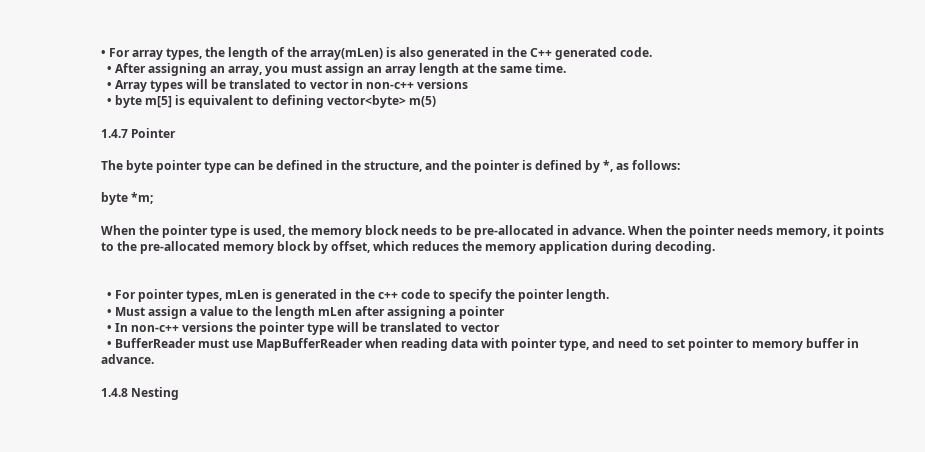• For array types, the length of the array(mLen) is also generated in the C++ generated code.
  • After assigning an array, you must assign an array length at the same time.
  • Array types will be translated to vector in non-c++ versions
  • byte m[5] is equivalent to defining vector<byte> m(5)

1.4.7 Pointer

The byte pointer type can be defined in the structure, and the pointer is defined by *, as follows:

byte *m;

When the pointer type is used, the memory block needs to be pre-allocated in advance. When the pointer needs memory, it points to the pre-allocated memory block by offset, which reduces the memory application during decoding.


  • For pointer types, mLen is generated in the c++ code to specify the pointer length.
  • Must assign a value to the length mLen after assigning a pointer
  • In non-c++ versions the pointer type will be translated to vector
  • BufferReader must use MapBufferReader when reading data with pointer type, and need to set pointer to memory buffer in advance.

1.4.8 Nesting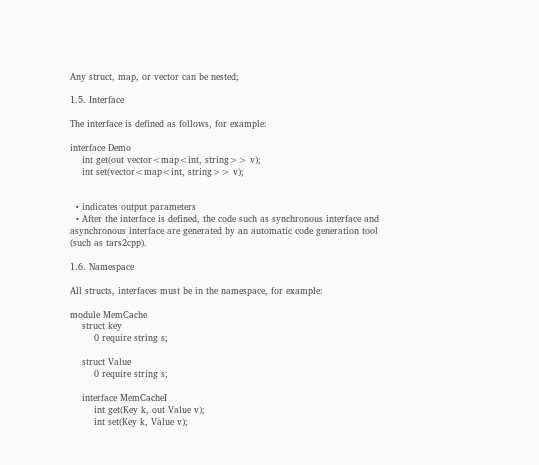Any struct, map, or vector can be nested;

1.5. Interface

The interface is defined as follows, for example:

interface Demo
    int get(out vector<map<int, string>> v);
    int set(vector<map<int, string>> v);


  • indicates output parameters
  • After the interface is defined, the code such as synchronous interface and asynchronous interface are generated by an automatic code generation tool (such as tars2cpp).

1.6. Namespace

All structs, interfaces must be in the namespace, for example:

module MemCache
    struct key
        0 require string s;

    struct Value
        0 require string s;

    interface MemCacheI
        int get(Key k, out Value v);
        int set(Key k, Value v);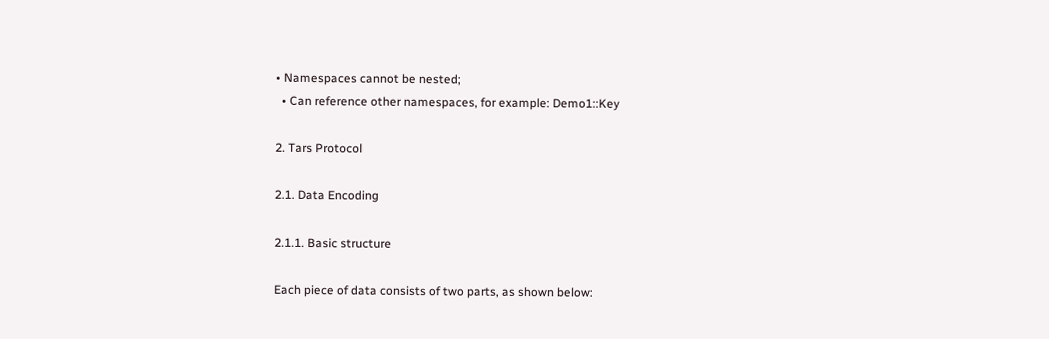• Namespaces cannot be nested;
  • Can reference other namespaces, for example: Demo1::Key

2. Tars Protocol

2.1. Data Encoding

2.1.1. Basic structure

Each piece of data consists of two parts, as shown below: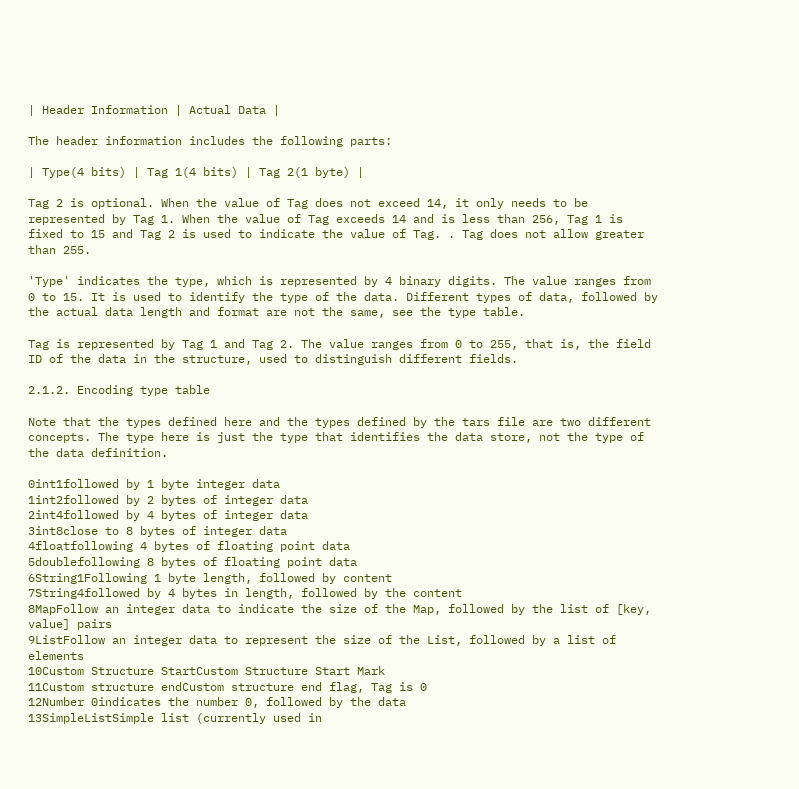| Header Information | Actual Data |

The header information includes the following parts:

| Type(4 bits) | Tag 1(4 bits) | Tag 2(1 byte) |

Tag 2 is optional. When the value of Tag does not exceed 14, it only needs to be represented by Tag 1. When the value of Tag exceeds 14 and is less than 256, Tag 1 is fixed to 15 and Tag 2 is used to indicate the value of Tag. . Tag does not allow greater than 255.

'Type' indicates the type, which is represented by 4 binary digits. The value ranges from 0 to 15. It is used to identify the type of the data. Different types of data, followed by the actual data length and format are not the same, see the type table.

Tag is represented by Tag 1 and Tag 2. The value ranges from 0 to 255, that is, the field ID of the data in the structure, used to distinguish different fields.

2.1.2. Encoding type table

Note that the types defined here and the types defined by the tars file are two different concepts. The type here is just the type that identifies the data store, not the type of the data definition.

0int1followed by 1 byte integer data
1int2followed by 2 bytes of integer data
2int4followed by 4 bytes of integer data
3int8close to 8 bytes of integer data
4floatfollowing 4 bytes of floating point data
5doublefollowing 8 bytes of floating point data
6String1Following 1 byte length, followed by content
7String4followed by 4 bytes in length, followed by the content
8MapFollow an integer data to indicate the size of the Map, followed by the list of [key, value] pairs
9ListFollow an integer data to represent the size of the List, followed by a list of elements
10Custom Structure StartCustom Structure Start Mark
11Custom structure endCustom structure end flag, Tag is 0
12Number 0indicates the number 0, followed by the data
13SimpleListSimple list (currently used in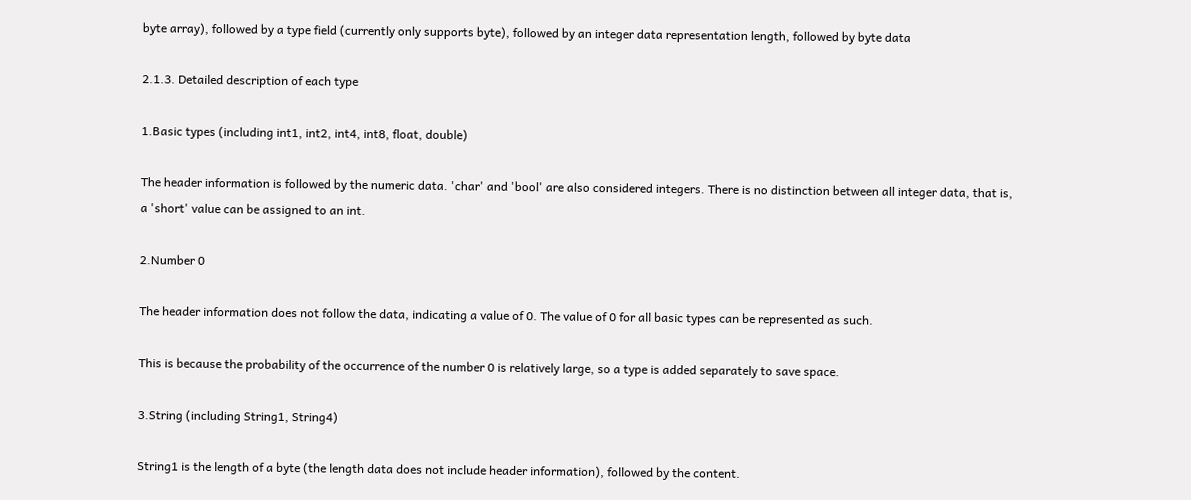byte array), followed by a type field (currently only supports byte), followed by an integer data representation length, followed by byte data

2.1.3. Detailed description of each type

1.Basic types (including int1, int2, int4, int8, float, double)

The header information is followed by the numeric data. 'char' and 'bool' are also considered integers. There is no distinction between all integer data, that is, a 'short' value can be assigned to an int.

2.Number 0

The header information does not follow the data, indicating a value of 0. The value of 0 for all basic types can be represented as such.

This is because the probability of the occurrence of the number 0 is relatively large, so a type is added separately to save space.

3.String (including String1, String4)

String1 is the length of a byte (the length data does not include header information), followed by the content.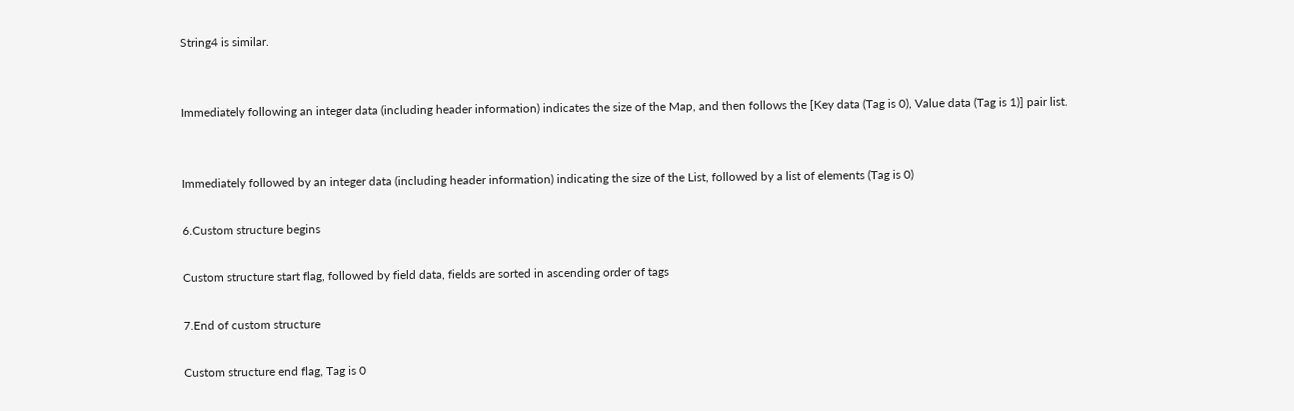String4 is similar.


Immediately following an integer data (including header information) indicates the size of the Map, and then follows the [Key data (Tag is 0), Value data (Tag is 1)] pair list.


Immediately followed by an integer data (including header information) indicating the size of the List, followed by a list of elements (Tag is 0)

6.Custom structure begins

Custom structure start flag, followed by field data, fields are sorted in ascending order of tags

7.End of custom structure

Custom structure end flag, Tag is 0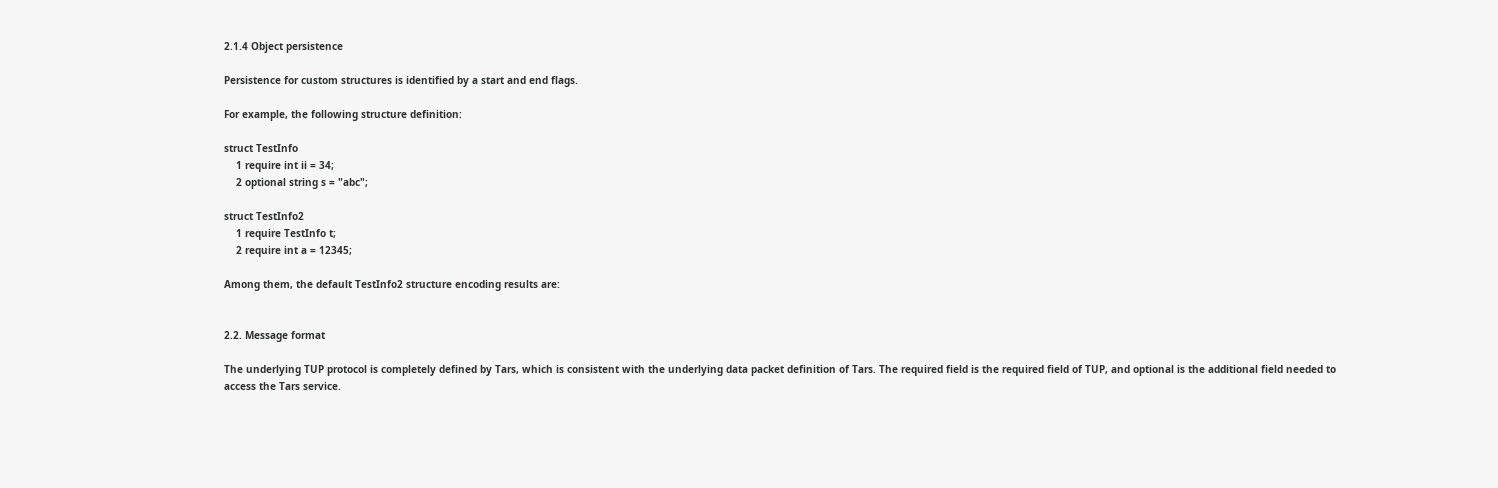2.1.4 Object persistence

Persistence for custom structures is identified by a start and end flags.

For example, the following structure definition:

struct TestInfo
    1 require int ii = 34;
    2 optional string s = "abc";

struct TestInfo2
    1 require TestInfo t;
    2 require int a = 12345;

Among them, the default TestInfo2 structure encoding results are:


2.2. Message format

The underlying TUP protocol is completely defined by Tars, which is consistent with the underlying data packet definition of Tars. The required field is the required field of TUP, and optional is the additional field needed to access the Tars service.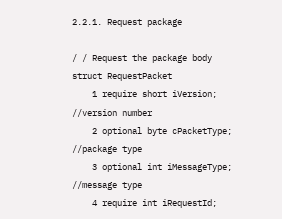2.2.1. Request package

/ / Request the package body
struct RequestPacket
    1 require short iVersion; //version number
    2 optional byte cPacketType; //package type
    3 optional int iMessageType; //message type
    4 require int iRequestId;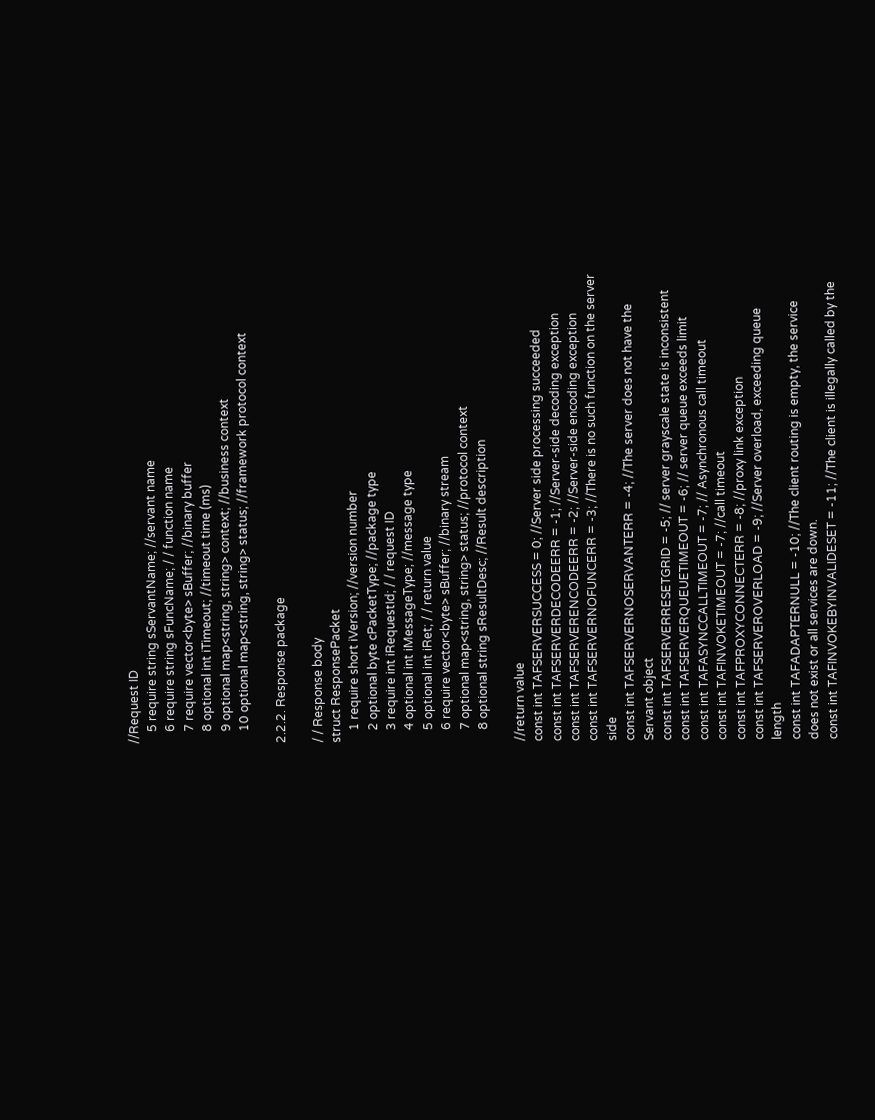//Request ID
    5 require string sServantName; //servant name
    6 require string sFuncName; / / function name
    7 require vector<byte> sBuffer; //binary buffer
    8 optional int iTimeout; //timeout time (ms)
    9 optional map<string, string> context; //business context
    10 optional map<string, string> status; //framework protocol context

2.2.2. Response package

/ / Response body
struct ResponsePacket
    1 require short iVersion; //version number
    2 optional byte cPacketType; //package type
    3 require int iRequestId; / / request ID
    4 optional int iMessageType; //message type
    5 optional int iRet; / / return value
    6 require vector<byte> sBuffer; //binary stream
    7 optional map<string, string> status; //protocol context
    8 optional string sResultDesc; //Result description

//return value
const int TAFSERVERSUCCESS = 0; //Server side processing succeeded
const int TAFSERVERDECODEERR = -1; //Server-side decoding exception
const int TAFSERVERENCODEERR = -2; //Server-side encoding exception
const int TAFSERVERNOFUNCERR = -3; //There is no such function on the server side
const int TAFSERVERNOSERVANTERR = -4; //The server does not have the Servant object
const int TAFSERVERRESETGRID = -5; // server grayscale state is inconsistent
const int TAFSERVERQUEUETIMEOUT = -6; // server queue exceeds limit
const int TAFASYNCCALLTIMEOUT = -7; // Asynchronous call timeout
const int TAFINVOKETIMEOUT = -7; //call timeout
const int TAFPROXYCONNECTERR = -8; //proxy link exception
const int TAFSERVEROVERLOAD = -9; //Server overload, exceeding queue length
const int TAFADAPTERNULL = -10; //The client routing is empty, the service does not exist or all services are down.
const int TAFINVOKEBYINVALIDESET = -11; //The client is illegally called by the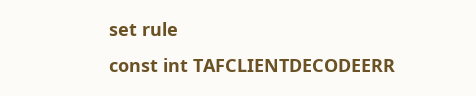set rule
const int TAFCLIENTDECODEERR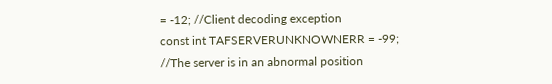= -12; //Client decoding exception
const int TAFSERVERUNKNOWNERR = -99; //The server is in an abnormal position